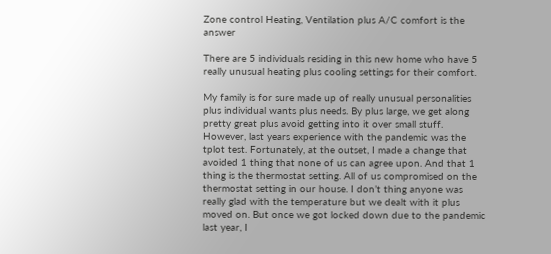Zone control Heating, Ventilation plus A/C comfort is the answer

There are 5 individuals residing in this new home who have 5 really unusual heating plus cooling settings for their comfort.

My family is for sure made up of really unusual personalities plus individual wants plus needs. By plus large, we get along pretty great plus avoid getting into it over small stuff. However, last years experience with the pandemic was the tplot test. Fortunately, at the outset, I made a change that avoided 1 thing that none of us can agree upon. And that 1 thing is the thermostat setting. All of us compromised on the thermostat setting in our house. I don’t thing anyone was really glad with the temperature but we dealt with it plus moved on. But once we got locked down due to the pandemic last year, I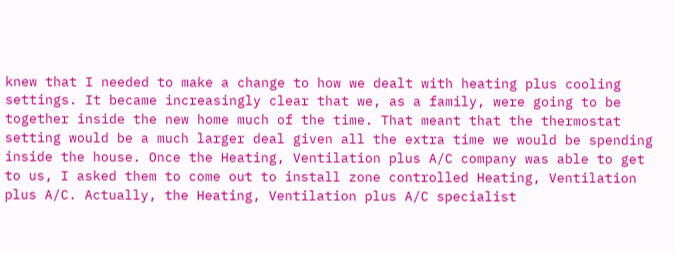knew that I needed to make a change to how we dealt with heating plus cooling settings. It became increasingly clear that we, as a family, were going to be together inside the new home much of the time. That meant that the thermostat setting would be a much larger deal given all the extra time we would be spending inside the house. Once the Heating, Ventilation plus A/C company was able to get to us, I asked them to come out to install zone controlled Heating, Ventilation plus A/C. Actually, the Heating, Ventilation plus A/C specialist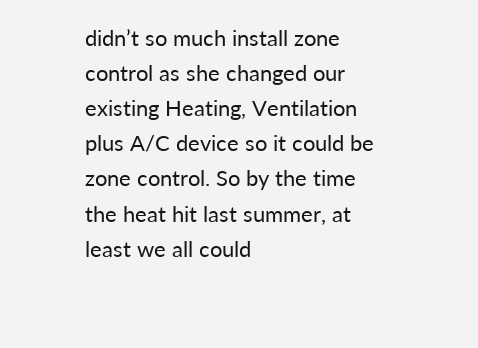didn’t so much install zone control as she changed our existing Heating, Ventilation plus A/C device so it could be zone control. So by the time the heat hit last summer, at least we all could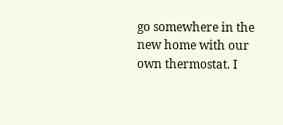go somewhere in the new home with our own thermostat. I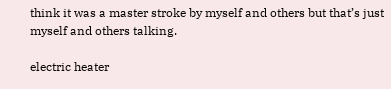think it was a master stroke by myself and others but that’s just myself and others talking.

electric heater